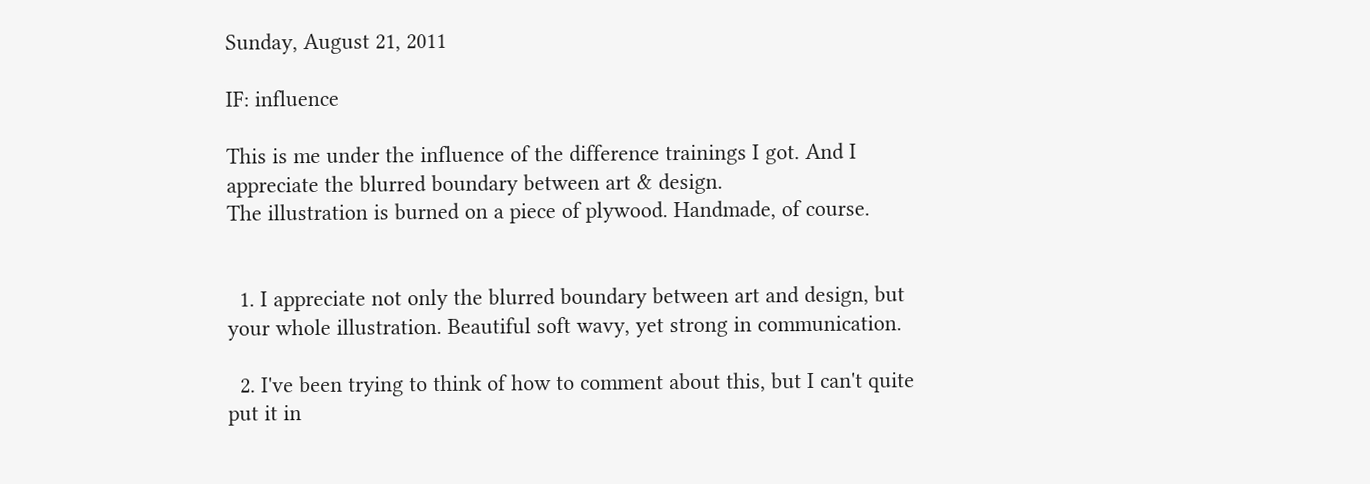Sunday, August 21, 2011

IF: influence

This is me under the influence of the difference trainings I got. And I appreciate the blurred boundary between art & design.
The illustration is burned on a piece of plywood. Handmade, of course.


  1. I appreciate not only the blurred boundary between art and design, but your whole illustration. Beautiful soft wavy, yet strong in communication.

  2. I've been trying to think of how to comment about this, but I can't quite put it in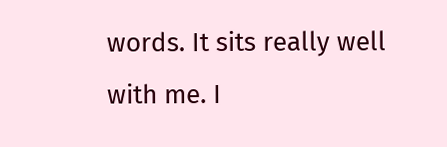words. It sits really well with me. I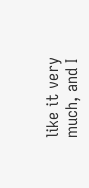like it very much, and I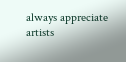always appreciate artists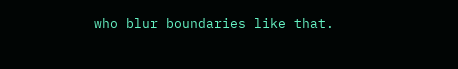who blur boundaries like that.